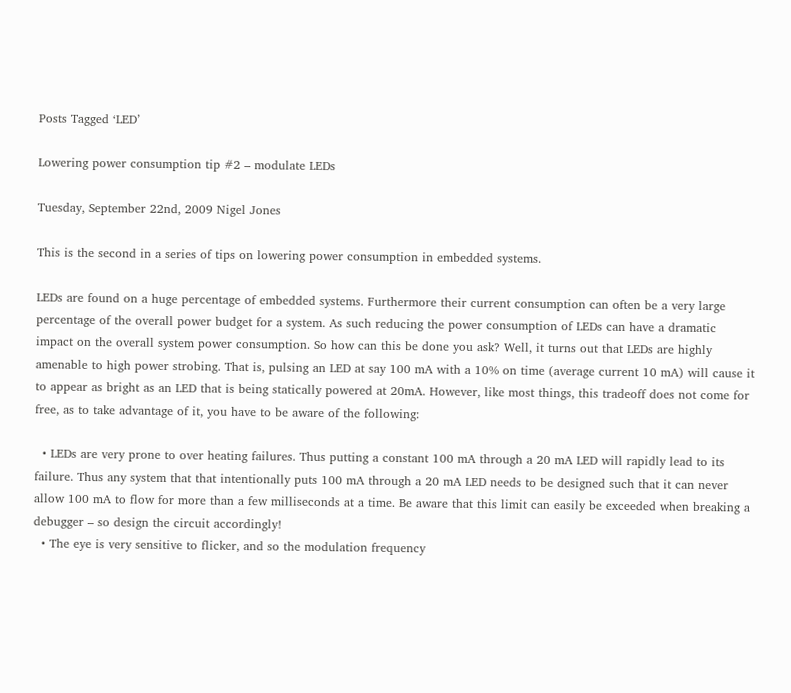Posts Tagged ‘LED’

Lowering power consumption tip #2 – modulate LEDs

Tuesday, September 22nd, 2009 Nigel Jones

This is the second in a series of tips on lowering power consumption in embedded systems.

LEDs are found on a huge percentage of embedded systems. Furthermore their current consumption can often be a very large percentage of the overall power budget for a system. As such reducing the power consumption of LEDs can have a dramatic impact on the overall system power consumption. So how can this be done you ask? Well, it turns out that LEDs are highly amenable to high power strobing. That is, pulsing an LED at say 100 mA with a 10% on time (average current 10 mA) will cause it to appear as bright as an LED that is being statically powered at 20mA. However, like most things, this tradeoff does not come for free, as to take advantage of it, you have to be aware of the following:

  • LEDs are very prone to over heating failures. Thus putting a constant 100 mA through a 20 mA LED will rapidly lead to its failure. Thus any system that that intentionally puts 100 mA through a 20 mA LED needs to be designed such that it can never allow 100 mA to flow for more than a few milliseconds at a time. Be aware that this limit can easily be exceeded when breaking a debugger – so design the circuit accordingly!
  • The eye is very sensitive to flicker, and so the modulation frequency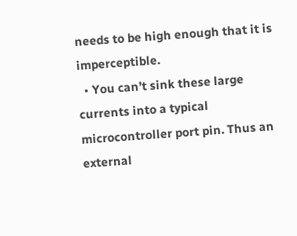needs to be high enough that it is imperceptible.
  • You can’t sink these large currents into a typical microcontroller port pin. Thus an external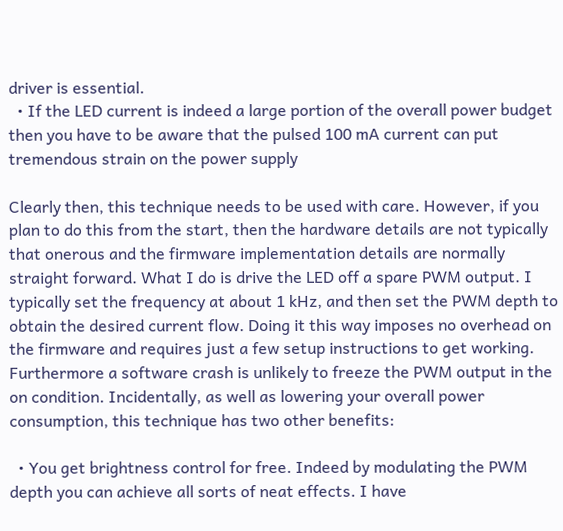driver is essential.
  • If the LED current is indeed a large portion of the overall power budget then you have to be aware that the pulsed 100 mA current can put tremendous strain on the power supply

Clearly then, this technique needs to be used with care. However, if you plan to do this from the start, then the hardware details are not typically that onerous and the firmware implementation details are normally straight forward. What I do is drive the LED off a spare PWM output. I typically set the frequency at about 1 kHz, and then set the PWM depth to obtain the desired current flow. Doing it this way imposes no overhead on the firmware and requires just a few setup instructions to get working. Furthermore a software crash is unlikely to freeze the PWM output in the on condition. Incidentally, as well as lowering your overall power consumption, this technique has two other benefits:

  • You get brightness control for free. Indeed by modulating the PWM depth you can achieve all sorts of neat effects. I have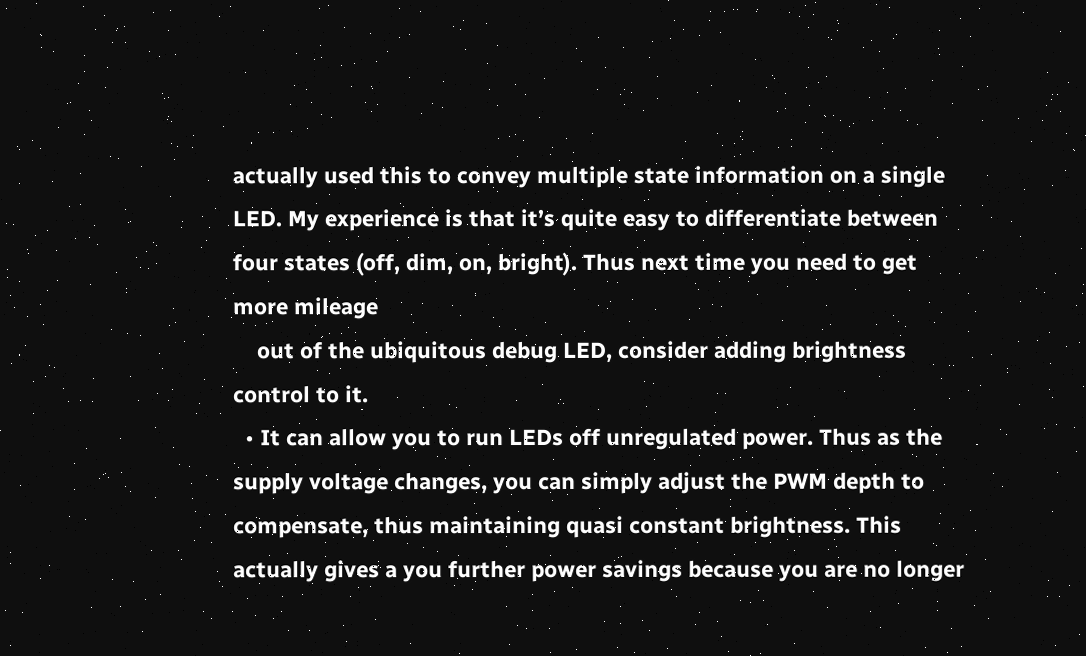actually used this to convey multiple state information on a single LED. My experience is that it’s quite easy to differentiate between four states (off, dim, on, bright). Thus next time you need to get more mileage
    out of the ubiquitous debug LED, consider adding brightness control to it.
  • It can allow you to run LEDs off unregulated power. Thus as the supply voltage changes, you can simply adjust the PWM depth to compensate, thus maintaining quasi constant brightness. This actually gives a you further power savings because you are no longer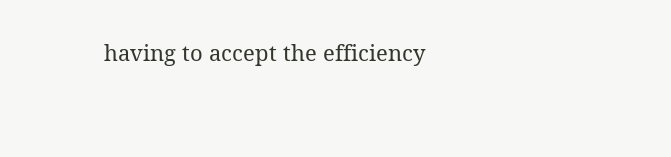having to accept the efficiency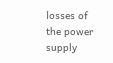losses of the power supply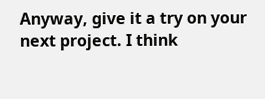Anyway, give it a try on your next project. I think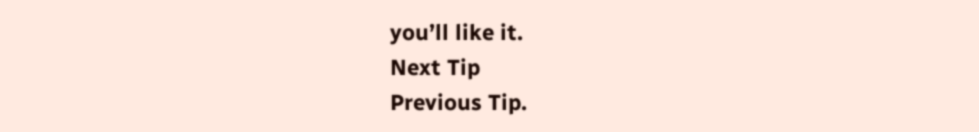you’ll like it.
Next Tip
Previous Tip.